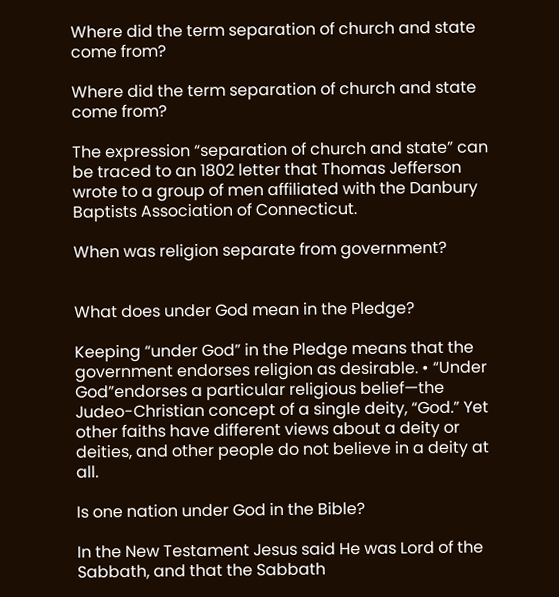Where did the term separation of church and state come from?

Where did the term separation of church and state come from?

The expression “separation of church and state” can be traced to an 1802 letter that Thomas Jefferson wrote to a group of men affiliated with the Danbury Baptists Association of Connecticut.

When was religion separate from government?


What does under God mean in the Pledge?

Keeping “under God” in the Pledge means that the government endorses religion as desirable. • “Under God”endorses a particular religious belief—the Judeo-Christian concept of a single deity, “God.” Yet other faiths have different views about a deity or deities, and other people do not believe in a deity at all.

Is one nation under God in the Bible?

In the New Testament Jesus said He was Lord of the Sabbath, and that the Sabbath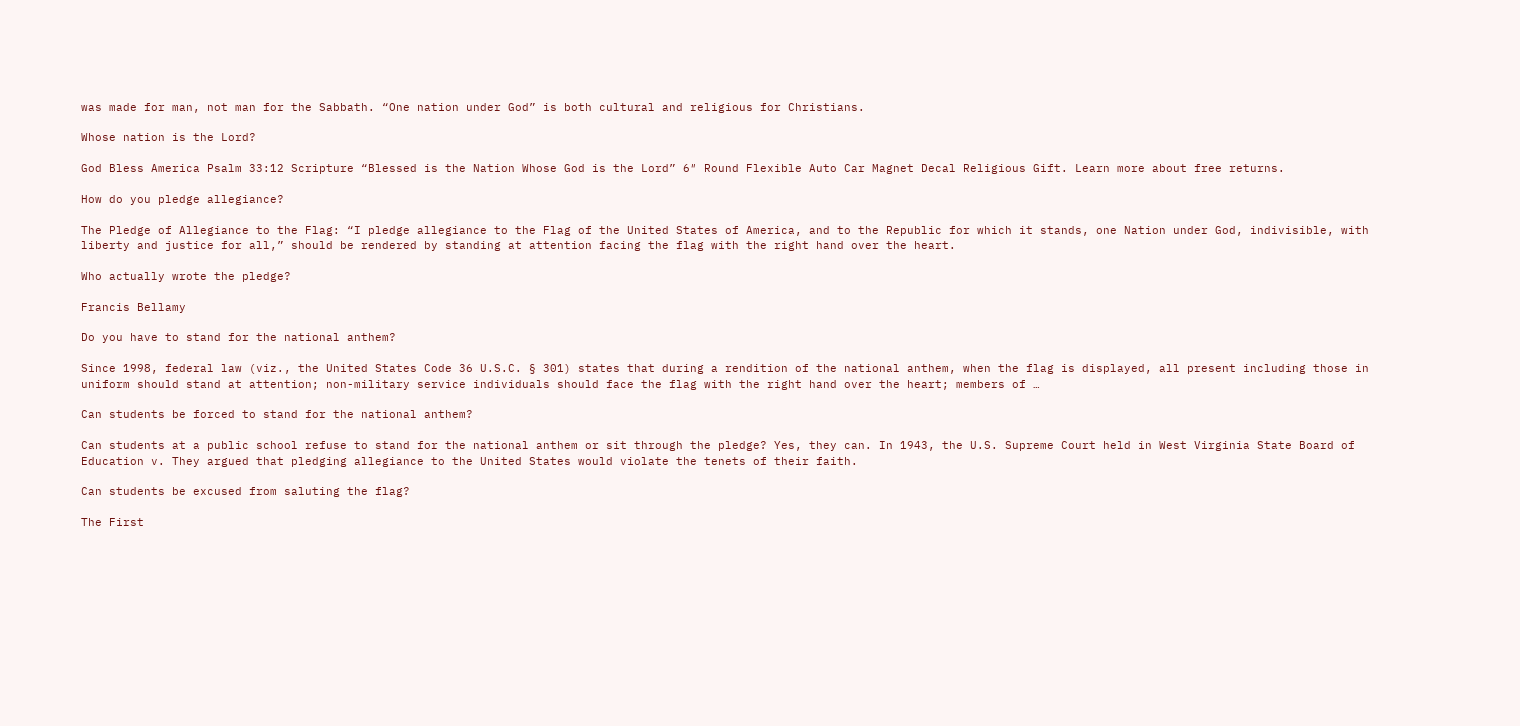was made for man, not man for the Sabbath. “One nation under God” is both cultural and religious for Christians.

Whose nation is the Lord?

God Bless America Psalm 33:12 Scripture “Blessed is the Nation Whose God is the Lord” 6″ Round Flexible Auto Car Magnet Decal Religious Gift. Learn more about free returns.

How do you pledge allegiance?

The Pledge of Allegiance to the Flag: “I pledge allegiance to the Flag of the United States of America, and to the Republic for which it stands, one Nation under God, indivisible, with liberty and justice for all,” should be rendered by standing at attention facing the flag with the right hand over the heart.

Who actually wrote the pledge?

Francis Bellamy

Do you have to stand for the national anthem?

Since 1998, federal law (viz., the United States Code 36 U.S.C. § 301) states that during a rendition of the national anthem, when the flag is displayed, all present including those in uniform should stand at attention; non-military service individuals should face the flag with the right hand over the heart; members of …

Can students be forced to stand for the national anthem?

Can students at a public school refuse to stand for the national anthem or sit through the pledge? Yes, they can. In 1943, the U.S. Supreme Court held in West Virginia State Board of Education v. They argued that pledging allegiance to the United States would violate the tenets of their faith.

Can students be excused from saluting the flag?

The First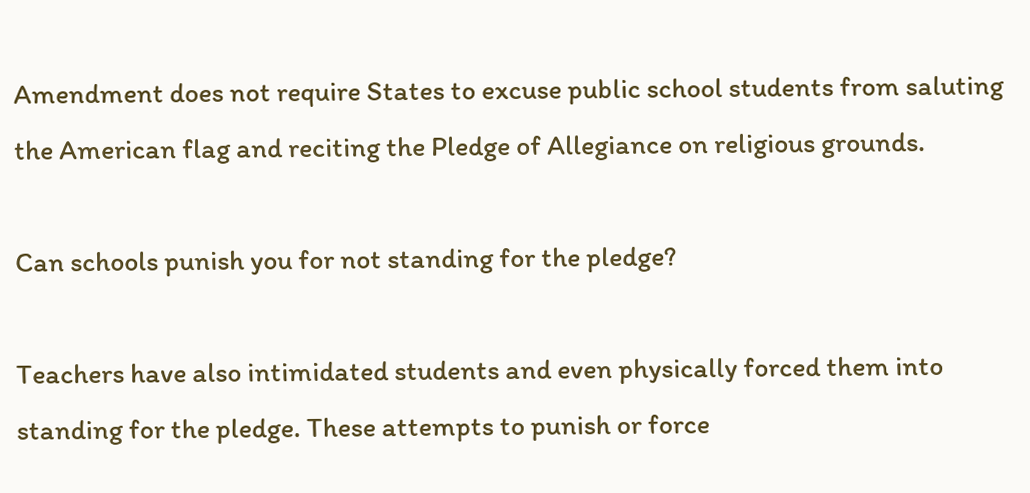Amendment does not require States to excuse public school students from saluting the American flag and reciting the Pledge of Allegiance on religious grounds.

Can schools punish you for not standing for the pledge?

Teachers have also intimidated students and even physically forced them into standing for the pledge. These attempts to punish or force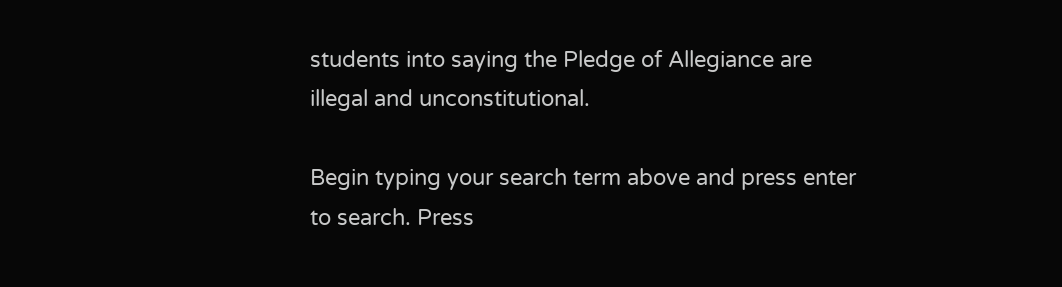students into saying the Pledge of Allegiance are illegal and unconstitutional.

Begin typing your search term above and press enter to search. Press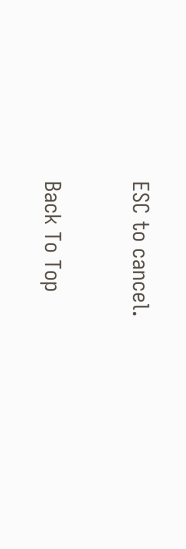ESC to cancel.

Back To Top